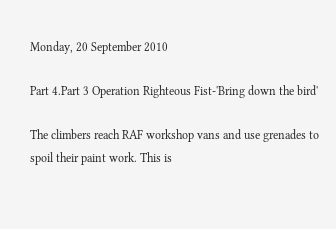Monday, 20 September 2010

Part 4.Part 3 Operation Righteous Fist-'Bring down the bird'

The climbers reach RAF workshop vans and use grenades to spoil their paint work. This is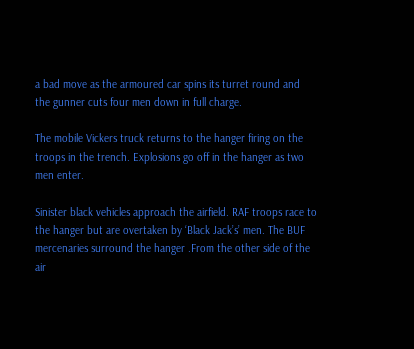a bad move as the armoured car spins its turret round and the gunner cuts four men down in full charge.

The mobile Vickers truck returns to the hanger firing on the troops in the trench. Explosions go off in the hanger as two men enter.

Sinister black vehicles approach the airfield. RAF troops race to the hanger but are overtaken by ‘Black Jack’s’ men. The BUF mercenaries surround the hanger .From the other side of the air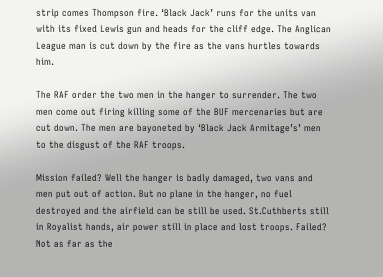strip comes Thompson fire. ‘Black Jack’ runs for the units van with its fixed Lewis gun and heads for the cliff edge. The Anglican League man is cut down by the fire as the vans hurtles towards him.

The RAF order the two men in the hanger to surrender. The two men come out firing killing some of the BUF mercenaries but are cut down. The men are bayoneted by ‘Black Jack Armitage’s’ men to the disgust of the RAF troops.

Mission failed? Well the hanger is badly damaged, two vans and men put out of action. But no plane in the hanger, no fuel destroyed and the airfield can be still be used. St.Cuthberts still in Royalist hands, air power still in place and lost troops. Failed? Not as far as the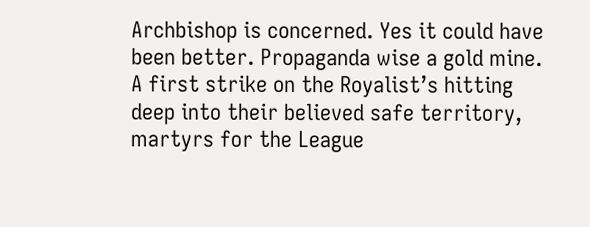Archbishop is concerned. Yes it could have been better. Propaganda wise a gold mine. A first strike on the Royalist’s hitting deep into their believed safe territory, martyrs for the League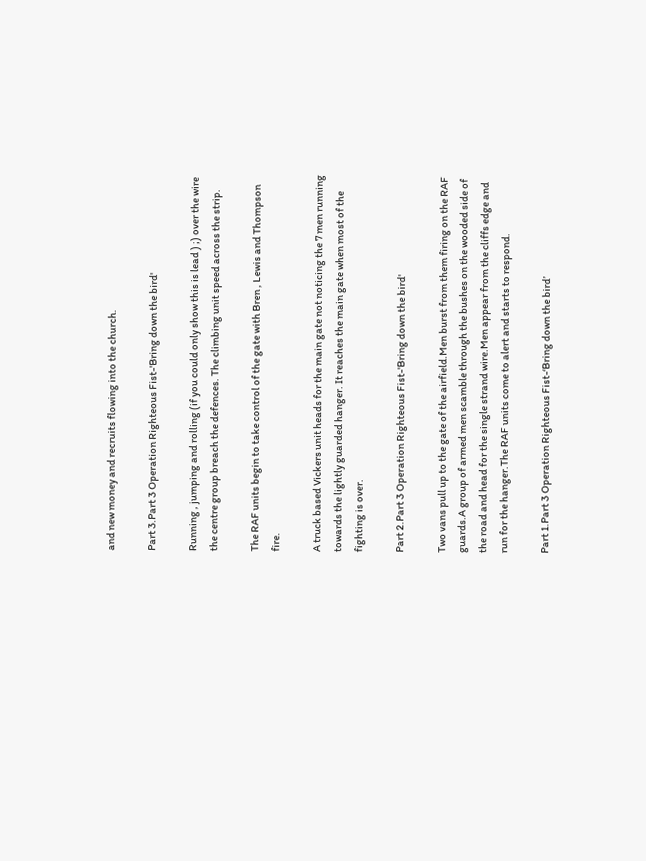and new money and recruits flowing into the church.

Part 3.Part 3 Operation Righteous Fist-'Bring down the bird'

Running , jumping and rolling (if you could only show this is lead ) ;) over the wire the centre group breach the defences. The climbing unit speed across the strip.

The RAF units begin to take control of the gate with Bren , Lewis and Thompson fire.

A truck based Vickers unit heads for the main gate not noticing the 7 men running towards the lightly guarded hanger. It reaches the main gate when most of the fighting is over.

Part 2.Part 3 Operation Righteous Fist-'Bring down the bird'

Two vans pull up to the gate of the airfield.Men burst from them firing on the RAF guards.A group of armed men scamble through the bushes on the wooded side of the road and head for the single strand wire.Men appear from the cliffs edge and run for the hanger.The RAF units come to alert and starts to respond.

Part 1.Part 3 Operation Righteous Fist-‘Bring down the bird’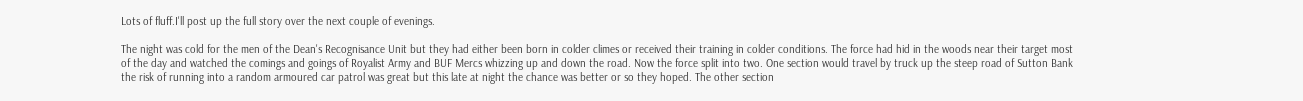Lots of fluff.I'll post up the full story over the next couple of evenings.

The night was cold for the men of the Dean's Recognisance Unit but they had either been born in colder climes or received their training in colder conditions. The force had hid in the woods near their target most of the day and watched the comings and goings of Royalist Army and BUF Mercs whizzing up and down the road. Now the force split into two. One section would travel by truck up the steep road of Sutton Bank the risk of running into a random armoured car patrol was great but this late at night the chance was better or so they hoped. The other section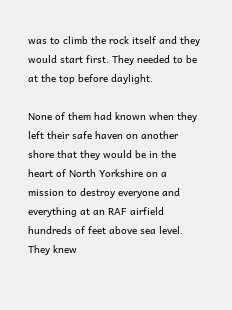was to climb the rock itself and they would start first. They needed to be at the top before daylight.

None of them had known when they left their safe haven on another shore that they would be in the heart of North Yorkshire on a mission to destroy everyone and everything at an RAF airfield hundreds of feet above sea level. They knew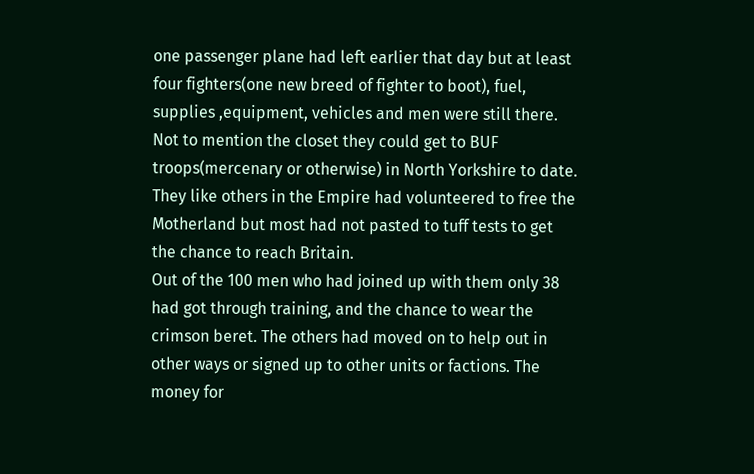one passenger plane had left earlier that day but at least four fighters(one new breed of fighter to boot), fuel, supplies ,equipment, vehicles and men were still there. Not to mention the closet they could get to BUF troops(mercenary or otherwise) in North Yorkshire to date. They like others in the Empire had volunteered to free the Motherland but most had not pasted to tuff tests to get the chance to reach Britain.
Out of the 100 men who had joined up with them only 38 had got through training, and the chance to wear the crimson beret. The others had moved on to help out in other ways or signed up to other units or factions. The money for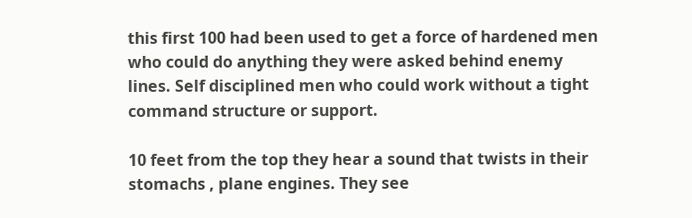this first 100 had been used to get a force of hardened men who could do anything they were asked behind enemy lines. Self disciplined men who could work without a tight command structure or support.

10 feet from the top they hear a sound that twists in their stomachs , plane engines. They see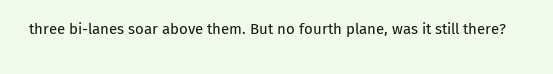three bi-lanes soar above them. But no fourth plane, was it still there?